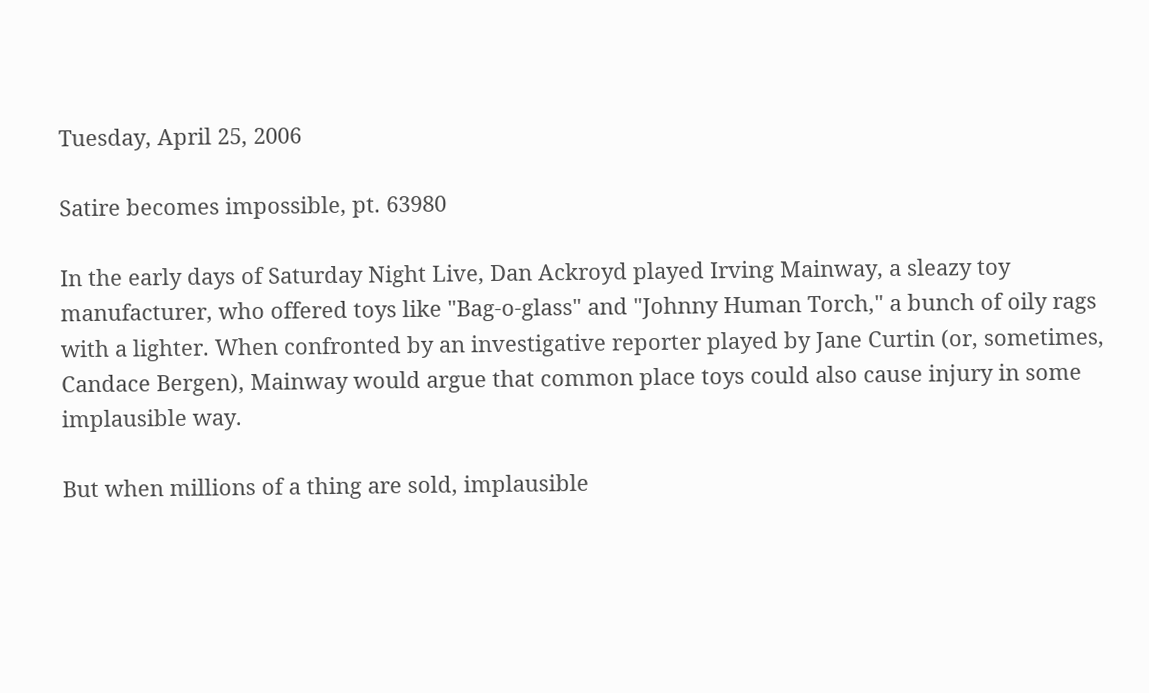Tuesday, April 25, 2006

Satire becomes impossible, pt. 63980

In the early days of Saturday Night Live, Dan Ackroyd played Irving Mainway, a sleazy toy manufacturer, who offered toys like "Bag-o-glass" and "Johnny Human Torch," a bunch of oily rags with a lighter. When confronted by an investigative reporter played by Jane Curtin (or, sometimes, Candace Bergen), Mainway would argue that common place toys could also cause injury in some implausible way.

But when millions of a thing are sold, implausible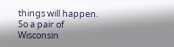things will happen. So a pair of Wisconsin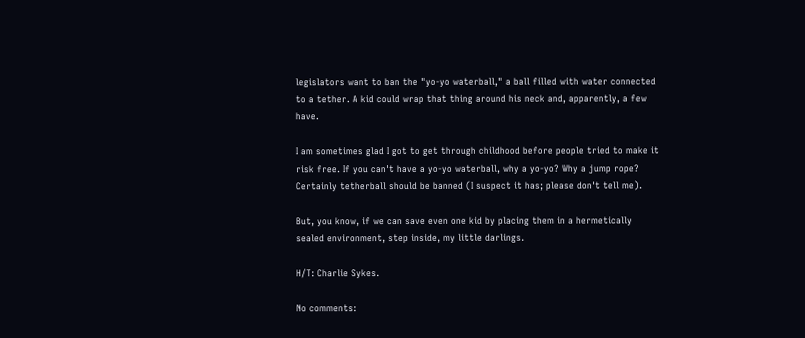legislators want to ban the "yo-yo waterball," a ball filled with water connected to a tether. A kid could wrap that thing around his neck and, apparently, a few have.

I am sometimes glad I got to get through childhood before people tried to make it risk free. If you can't have a yo-yo waterball, why a yo-yo? Why a jump rope? Certainly tetherball should be banned (I suspect it has; please don't tell me).

But, you know, if we can save even one kid by placing them in a hermetically sealed environment, step inside, my little darlings.

H/T: Charlie Sykes.

No comments: